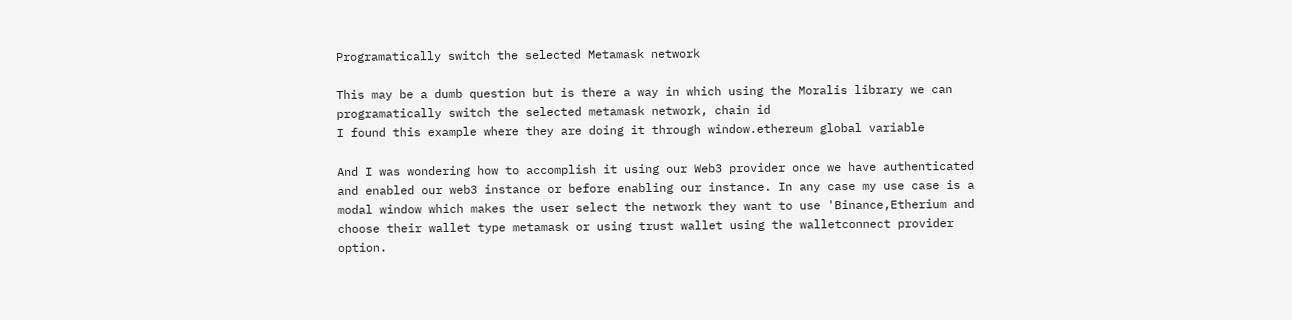Programatically switch the selected Metamask network

This may be a dumb question but is there a way in which using the Moralis library we can programatically switch the selected metamask network, chain id
I found this example where they are doing it through window.ethereum global variable

And I was wondering how to accomplish it using our Web3 provider once we have authenticated and enabled our web3 instance or before enabling our instance. In any case my use case is a modal window which makes the user select the network they want to use 'Binance,Etherium and choose their wallet type metamask or using trust wallet using the walletconnect provider option.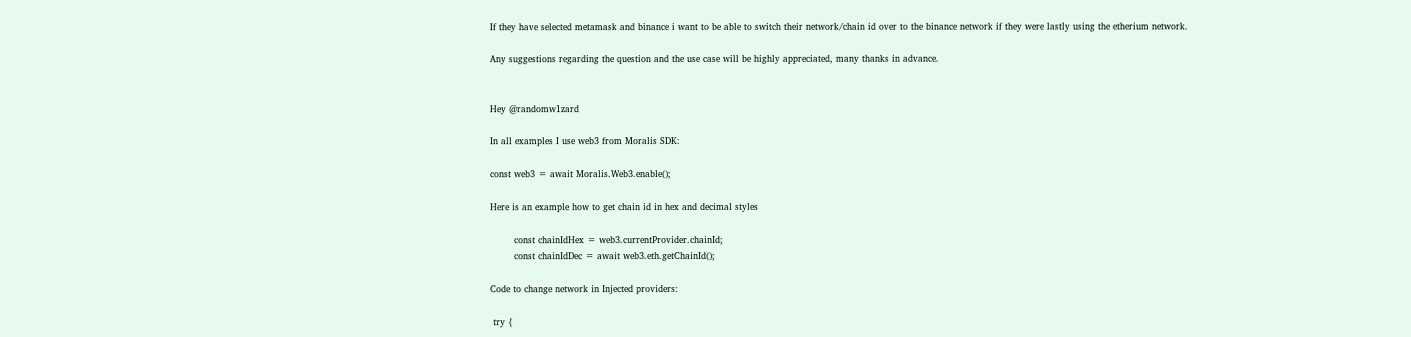If they have selected metamask and binance i want to be able to switch their network/chain id over to the binance network if they were lastly using the etherium network.

Any suggestions regarding the question and the use case will be highly appreciated, many thanks in advance.


Hey @randomw1zard

In all examples I use web3 from Moralis SDK:

const web3 = await Moralis.Web3.enable();

Here is an example how to get chain id in hex and decimal styles

        const chainIdHex = web3.currentProvider.chainId;
        const chainIdDec = await web3.eth.getChainId();

Code to change network in Injected providers:

 try {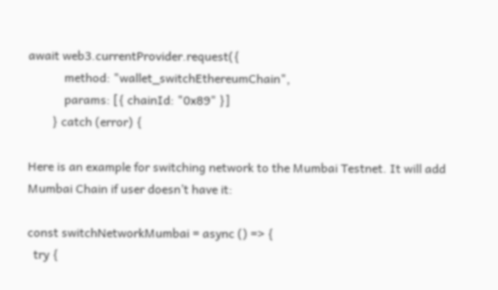await web3.currentProvider.request({
            method: "wallet_switchEthereumChain",
            params: [{ chainId: "0x89" }]
        } catch (error) {

Here is an example for switching network to the Mumbai Testnet. It will add Mumbai Chain if user doesn’t have it:

const switchNetworkMumbai = async () => {
  try {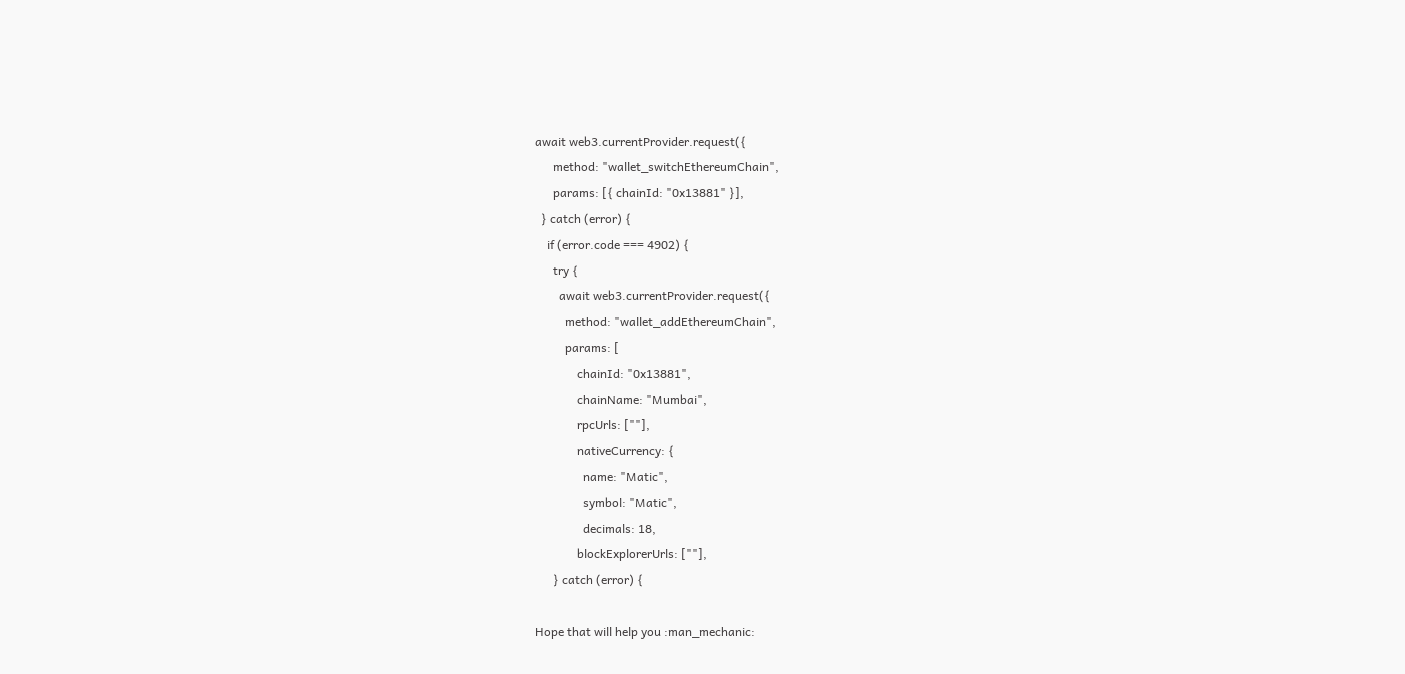await web3.currentProvider.request({
      method: "wallet_switchEthereumChain",
      params: [{ chainId: "0x13881" }],
  } catch (error) {
    if (error.code === 4902) {
      try {
        await web3.currentProvider.request({
          method: "wallet_addEthereumChain",
          params: [
              chainId: "0x13881",
              chainName: "Mumbai",
              rpcUrls: [""],
              nativeCurrency: {
                name: "Matic",
                symbol: "Matic",
                decimals: 18,
              blockExplorerUrls: [""],
      } catch (error) {

Hope that will help you :man_mechanic: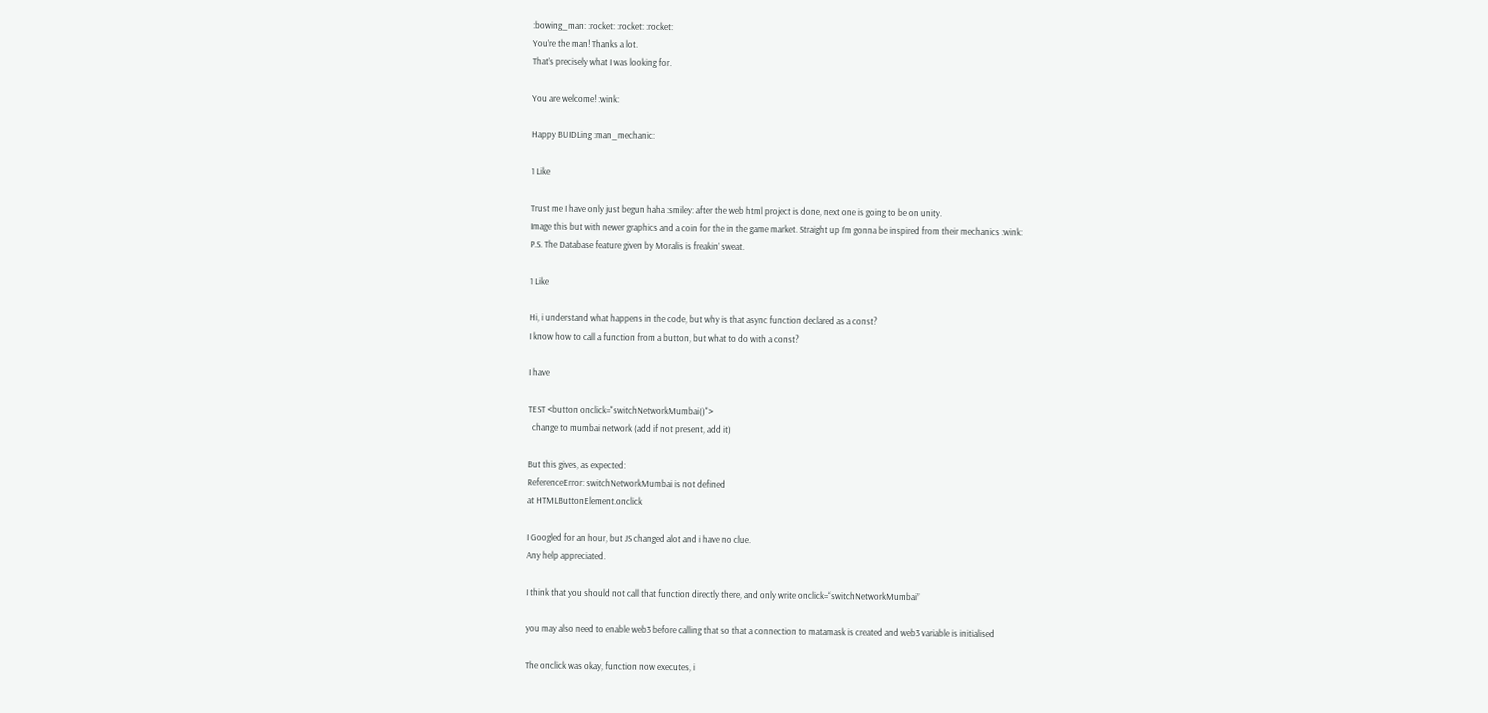:bowing_man: :rocket: :rocket: :rocket:
You’re the man! Thanks a lot.
That’s precisely what I was looking for.

You are welcome! :wink:

Happy BUIDLing :man_mechanic:

1 Like

Trust me I have only just begun haha :smiley: after the web html project is done, next one is going to be on unity.
Image this but with newer graphics and a coin for the in the game market. Straight up I’m gonna be inspired from their mechanics :wink:
P.S. The Database feature given by Moralis is freakin’ sweat.

1 Like

Hi, i understand what happens in the code, but why is that async function declared as a const?
I know how to call a function from a button, but what to do with a const?

I have

TEST <button onclick="switchNetworkMumbai()">
  change to mumbai network (add if not present, add it)

But this gives, as expected:
ReferenceError: switchNetworkMumbai is not defined
at HTMLButtonElement.onclick

I Googled for an hour, but JS changed alot and i have no clue.
Any help appreciated.

I think that you should not call that function directly there, and only write onclick=“switchNetworkMumbai”

you may also need to enable web3 before calling that so that a connection to matamask is created and web3 variable is initialised

The onclick was okay, function now executes, i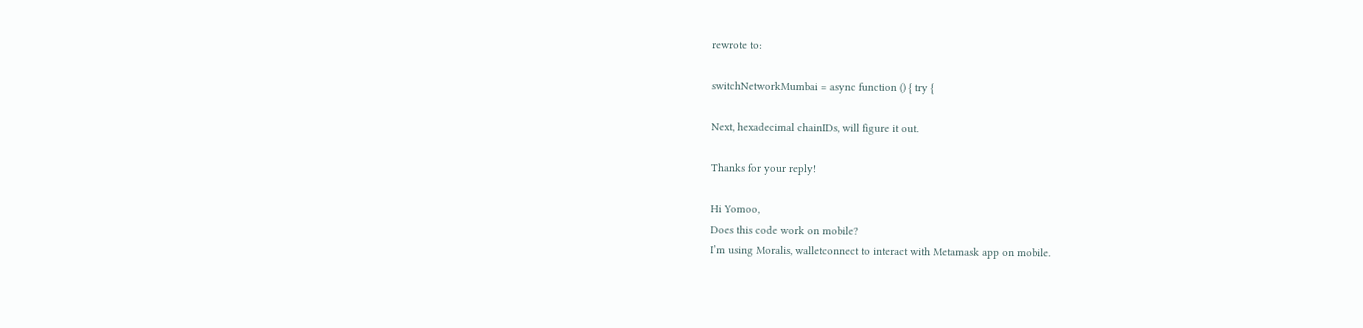rewrote to:

switchNetworkMumbai = async function () { try {

Next, hexadecimal chainIDs, will figure it out.

Thanks for your reply!

Hi Yomoo,
Does this code work on mobile?
I’m using Moralis, walletconnect to interact with Metamask app on mobile.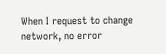When I request to change network, no error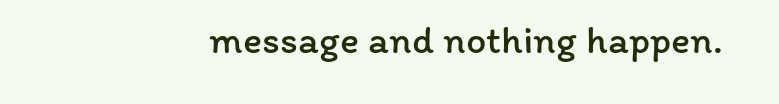message and nothing happen.